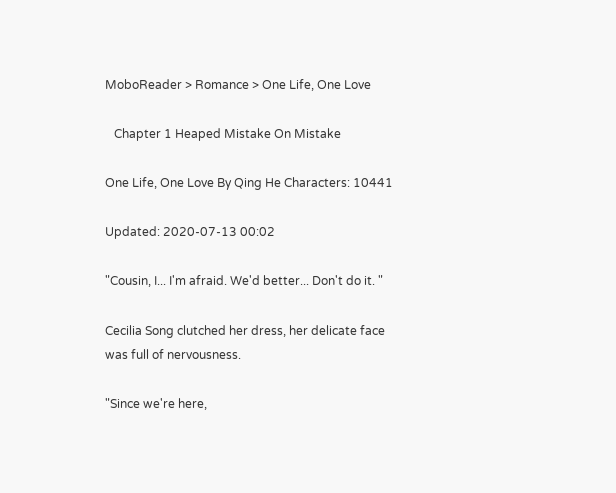MoboReader > Romance > One Life, One Love

   Chapter 1 Heaped Mistake On Mistake

One Life, One Love By Qing He Characters: 10441

Updated: 2020-07-13 00:02

"Cousin, I... I'm afraid. We'd better... Don't do it. "

Cecilia Song clutched her dress, her delicate face was full of nervousness.

"Since we're here,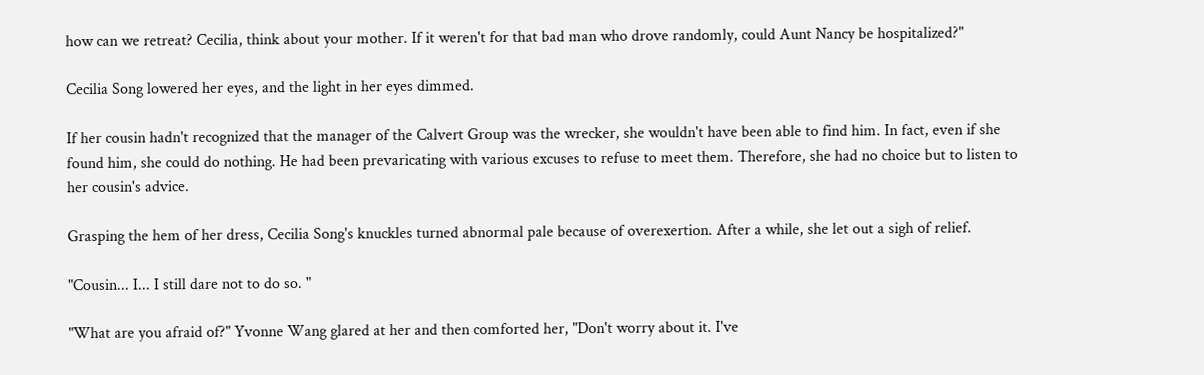how can we retreat? Cecilia, think about your mother. If it weren't for that bad man who drove randomly, could Aunt Nancy be hospitalized?"

Cecilia Song lowered her eyes, and the light in her eyes dimmed.

If her cousin hadn't recognized that the manager of the Calvert Group was the wrecker, she wouldn't have been able to find him. In fact, even if she found him, she could do nothing. He had been prevaricating with various excuses to refuse to meet them. Therefore, she had no choice but to listen to her cousin's advice.

Grasping the hem of her dress, Cecilia Song's knuckles turned abnormal pale because of overexertion. After a while, she let out a sigh of relief.

"Cousin... I... I still dare not to do so. "

"What are you afraid of?" Yvonne Wang glared at her and then comforted her, "Don't worry about it. I've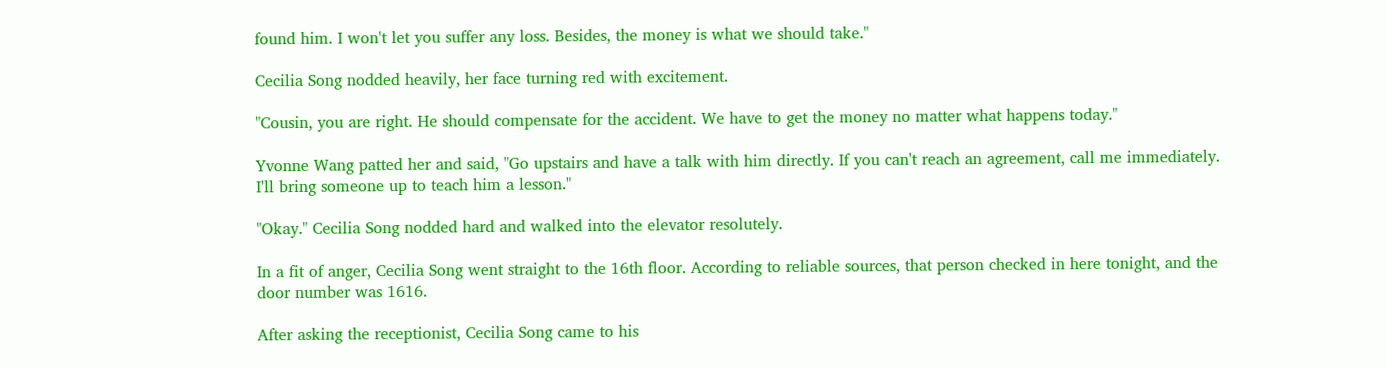found him. I won't let you suffer any loss. Besides, the money is what we should take."

Cecilia Song nodded heavily, her face turning red with excitement.

"Cousin, you are right. He should compensate for the accident. We have to get the money no matter what happens today."

Yvonne Wang patted her and said, "Go upstairs and have a talk with him directly. If you can't reach an agreement, call me immediately. I'll bring someone up to teach him a lesson."

"Okay." Cecilia Song nodded hard and walked into the elevator resolutely.

In a fit of anger, Cecilia Song went straight to the 16th floor. According to reliable sources, that person checked in here tonight, and the door number was 1616.

After asking the receptionist, Cecilia Song came to his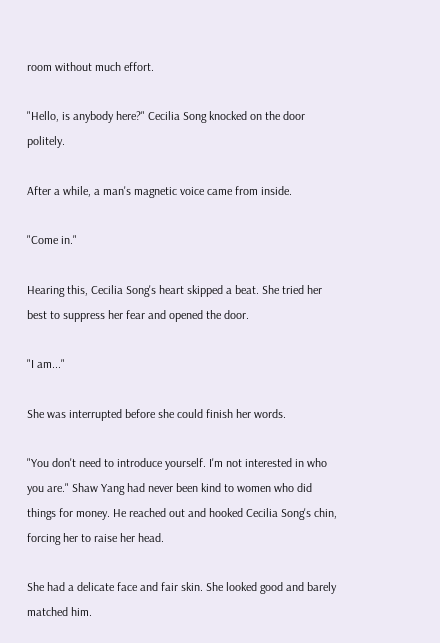room without much effort.

"Hello, is anybody here?" Cecilia Song knocked on the door politely.

After a while, a man's magnetic voice came from inside.

"Come in."

Hearing this, Cecilia Song's heart skipped a beat. She tried her best to suppress her fear and opened the door.

"I am..."

She was interrupted before she could finish her words.

"You don't need to introduce yourself. I'm not interested in who you are." Shaw Yang had never been kind to women who did things for money. He reached out and hooked Cecilia Song's chin, forcing her to raise her head.

She had a delicate face and fair skin. She looked good and barely matched him.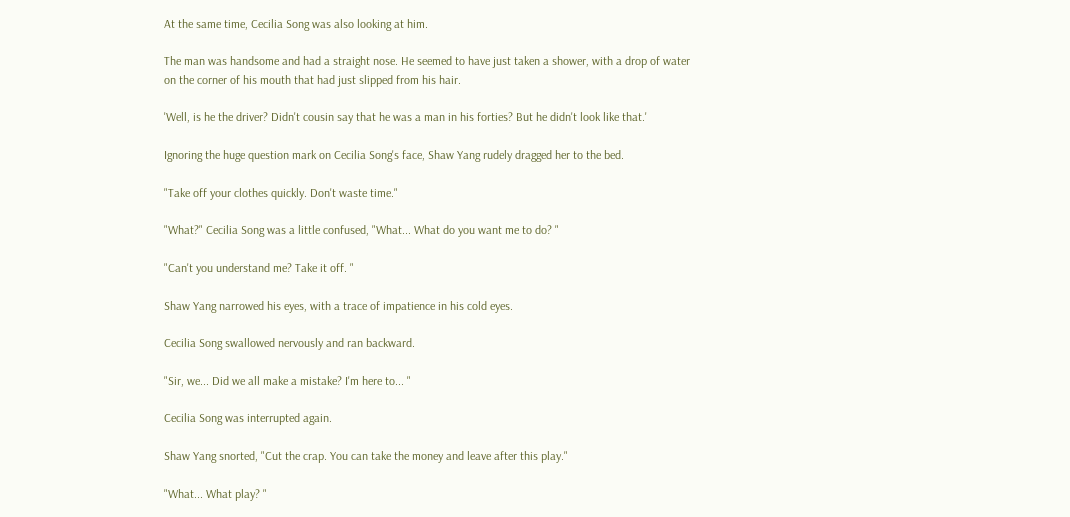At the same time, Cecilia Song was also looking at him.

The man was handsome and had a straight nose. He seemed to have just taken a shower, with a drop of water on the corner of his mouth that had just slipped from his hair.

'Well, is he the driver? Didn't cousin say that he was a man in his forties? But he didn't look like that.'

Ignoring the huge question mark on Cecilia Song's face, Shaw Yang rudely dragged her to the bed.

"Take off your clothes quickly. Don't waste time."

"What?" Cecilia Song was a little confused, "What... What do you want me to do? "

"Can't you understand me? Take it off. "

Shaw Yang narrowed his eyes, with a trace of impatience in his cold eyes.

Cecilia Song swallowed nervously and ran backward.

"Sir, we... Did we all make a mistake? I'm here to... "

Cecilia Song was interrupted again.

Shaw Yang snorted, "Cut the crap. You can take the money and leave after this play."

"What... What play? "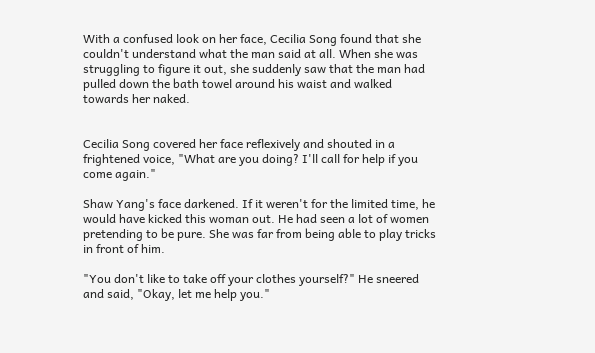With a confused look on her face, Cecilia Song found that she couldn't understand what the man said at all. When she was struggling to figure it out, she suddenly saw that the man had pulled down the bath towel around his waist and walked towards her naked.


Cecilia Song covered her face reflexively and shouted in a frightened voice, "What are you doing? I'll call for help if you come again."

Shaw Yang's face darkened. If it weren't for the limited time, he would have kicked this woman out. He had seen a lot of women pretending to be pure. She was far from being able to play tricks in front of him.

"You don't like to take off your clothes yourself?" He sneered and said, "Okay, let me help you."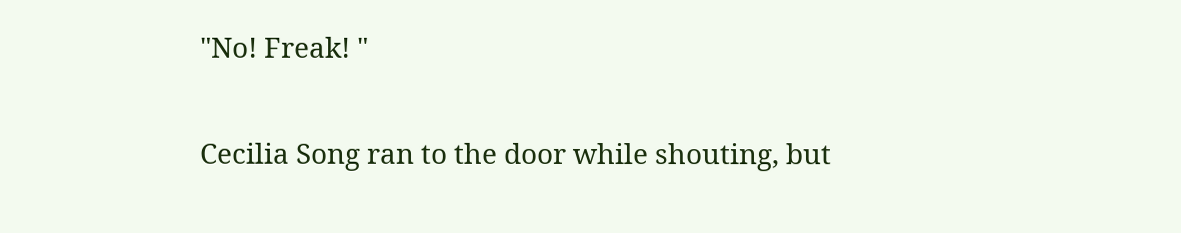"No! Freak! "

Cecilia Song ran to the door while shouting, but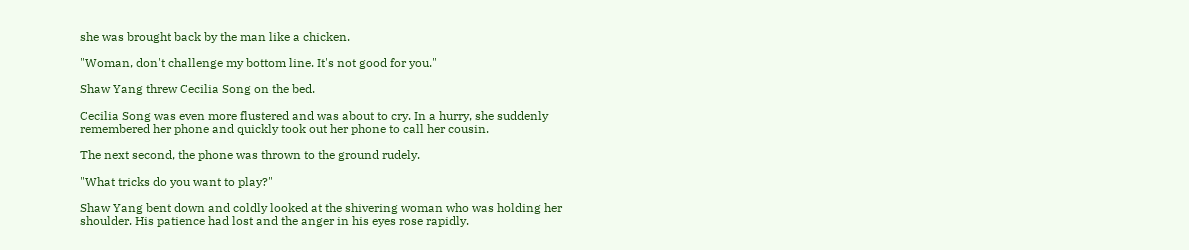she was brought back by the man like a chicken.

"Woman, don't challenge my bottom line. It's not good for you."

Shaw Yang threw Cecilia Song on the bed.

Cecilia Song was even more flustered and was about to cry. In a hurry, she suddenly remembered her phone and quickly took out her phone to call her cousin.

The next second, the phone was thrown to the ground rudely.

"What tricks do you want to play?"

Shaw Yang bent down and coldly looked at the shivering woman who was holding her shoulder. His patience had lost and the anger in his eyes rose rapidly.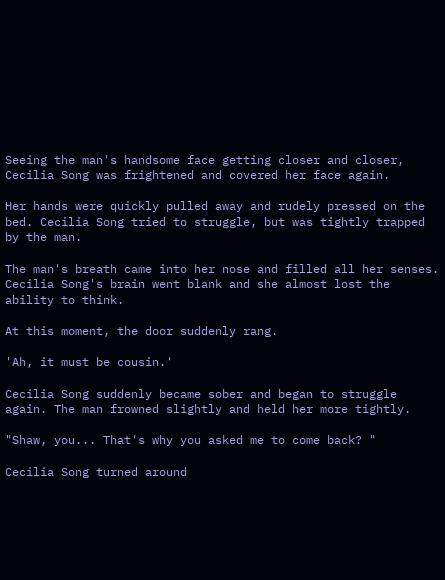Seeing the man's handsome face getting closer and closer, Cecilia Song was frightened and covered her face again.

Her hands were quickly pulled away and rudely pressed on the bed. Cecilia Song tried to struggle, but was tightly trapped by the man.

The man's breath came into her nose and filled all her senses. Cecilia Song's brain went blank and she almost lost the ability to think.

At this moment, the door suddenly rang.

'Ah, it must be cousin.'

Cecilia Song suddenly became sober and began to struggle again. The man frowned slightly and held her more tightly.

"Shaw, you... That's why you asked me to come back? "

Cecilia Song turned around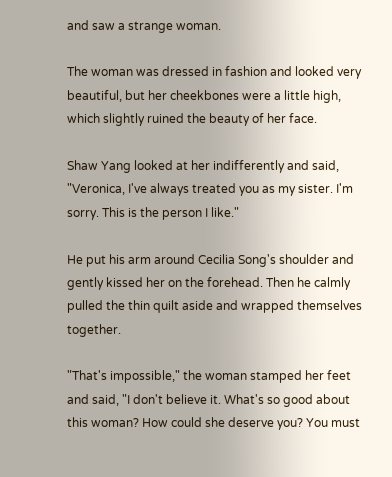and saw a strange woman.

The woman was dressed in fashion and looked very beautiful, but her cheekbones were a little high, which slightly ruined the beauty of her face.

Shaw Yang looked at her indifferently and said, "Veronica, I've always treated you as my sister. I'm sorry. This is the person I like."

He put his arm around Cecilia Song's shoulder and gently kissed her on the forehead. Then he calmly pulled the thin quilt aside and wrapped themselves together.

"That's impossible," the woman stamped her feet and said, "I don't believe it. What's so good about this woman? How could she deserve you? You must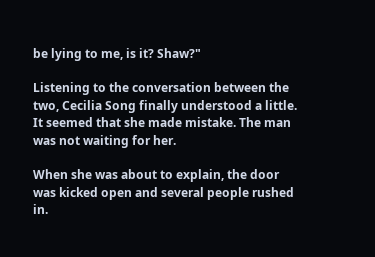be lying to me, is it? Shaw?"

Listening to the conversation between the two, Cecilia Song finally understood a little. It seemed that she made mistake. The man was not waiting for her.

When she was about to explain, the door was kicked open and several people rushed in.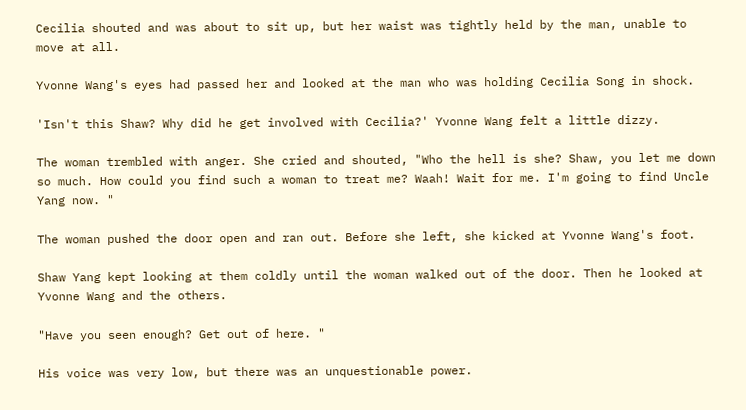Cecilia shouted and was about to sit up, but her waist was tightly held by the man, unable to move at all.

Yvonne Wang's eyes had passed her and looked at the man who was holding Cecilia Song in shock.

'Isn't this Shaw? Why did he get involved with Cecilia?' Yvonne Wang felt a little dizzy.

The woman trembled with anger. She cried and shouted, "Who the hell is she? Shaw, you let me down so much. How could you find such a woman to treat me? Waah! Wait for me. I'm going to find Uncle Yang now. "

The woman pushed the door open and ran out. Before she left, she kicked at Yvonne Wang's foot.

Shaw Yang kept looking at them coldly until the woman walked out of the door. Then he looked at Yvonne Wang and the others.

"Have you seen enough? Get out of here. "

His voice was very low, but there was an unquestionable power.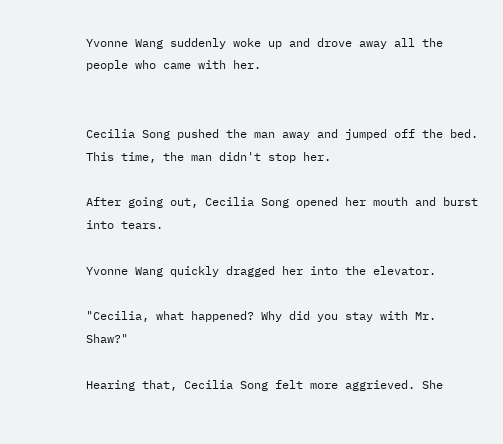Yvonne Wang suddenly woke up and drove away all the people who came with her.


Cecilia Song pushed the man away and jumped off the bed. This time, the man didn't stop her.

After going out, Cecilia Song opened her mouth and burst into tears.

Yvonne Wang quickly dragged her into the elevator.

"Cecilia, what happened? Why did you stay with Mr. Shaw?"

Hearing that, Cecilia Song felt more aggrieved. She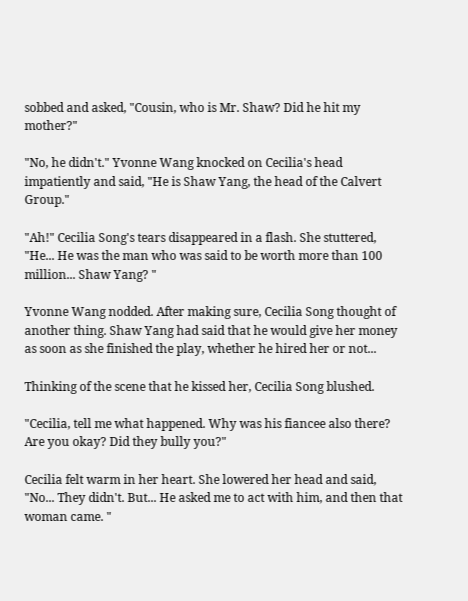sobbed and asked, "Cousin, who is Mr. Shaw? Did he hit my mother?"

"No, he didn't." Yvonne Wang knocked on Cecilia's head impatiently and said, "He is Shaw Yang, the head of the Calvert Group."

"Ah!" Cecilia Song's tears disappeared in a flash. She stuttered, "He... He was the man who was said to be worth more than 100 million... Shaw Yang? "

Yvonne Wang nodded. After making sure, Cecilia Song thought of another thing. Shaw Yang had said that he would give her money as soon as she finished the play, whether he hired her or not...

Thinking of the scene that he kissed her, Cecilia Song blushed.

"Cecilia, tell me what happened. Why was his fiancee also there? Are you okay? Did they bully you?"

Cecilia felt warm in her heart. She lowered her head and said, "No... They didn't. But... He asked me to act with him, and then that woman came. "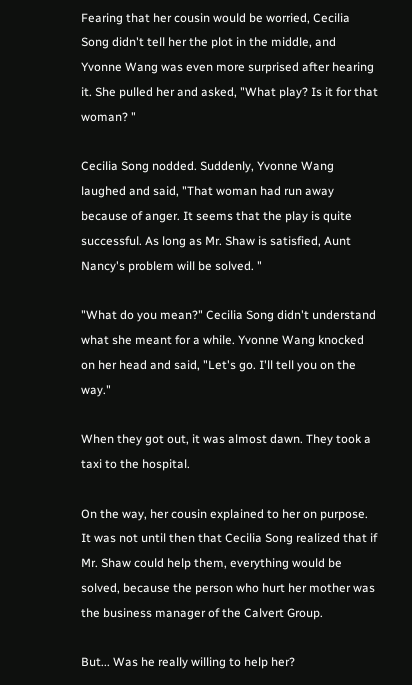Fearing that her cousin would be worried, Cecilia Song didn't tell her the plot in the middle, and Yvonne Wang was even more surprised after hearing it. She pulled her and asked, "What play? Is it for that woman? "

Cecilia Song nodded. Suddenly, Yvonne Wang laughed and said, "That woman had run away because of anger. It seems that the play is quite successful. As long as Mr. Shaw is satisfied, Aunt Nancy's problem will be solved. "

"What do you mean?" Cecilia Song didn't understand what she meant for a while. Yvonne Wang knocked on her head and said, "Let's go. I'll tell you on the way."

When they got out, it was almost dawn. They took a taxi to the hospital.

On the way, her cousin explained to her on purpose. It was not until then that Cecilia Song realized that if Mr. Shaw could help them, everything would be solved, because the person who hurt her mother was the business manager of the Calvert Group.

But... Was he really willing to help her?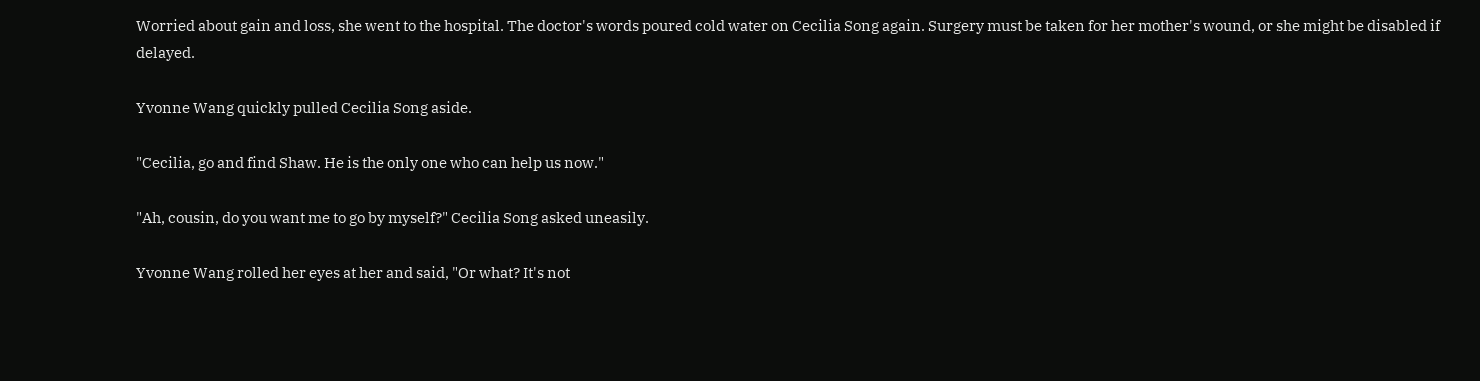Worried about gain and loss, she went to the hospital. The doctor's words poured cold water on Cecilia Song again. Surgery must be taken for her mother's wound, or she might be disabled if delayed.

Yvonne Wang quickly pulled Cecilia Song aside.

"Cecilia, go and find Shaw. He is the only one who can help us now."

"Ah, cousin, do you want me to go by myself?" Cecilia Song asked uneasily.

Yvonne Wang rolled her eyes at her and said, "Or what? It's not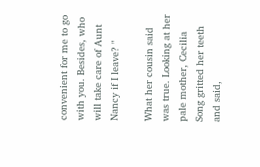convenient for me to go with you. Besides, who will take care of Aunt Nancy if I leave? "

What her cousin said was true. Looking at her pale mother, Cecilia Song gritted her teeth and said,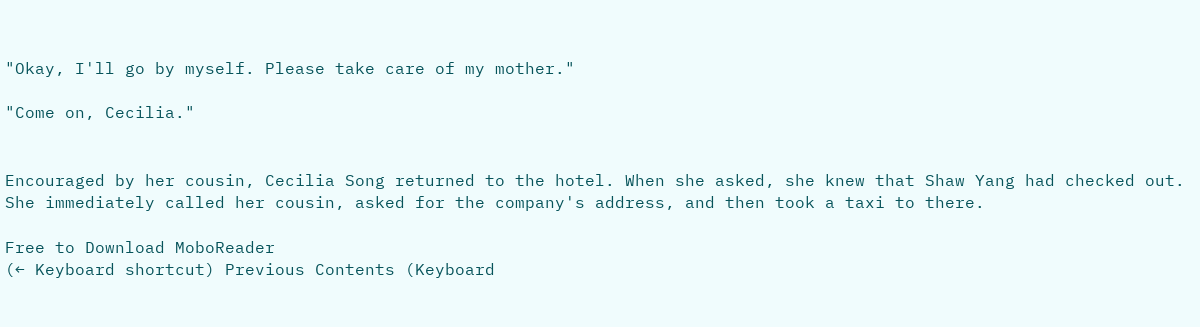"Okay, I'll go by myself. Please take care of my mother."

"Come on, Cecilia."


Encouraged by her cousin, Cecilia Song returned to the hotel. When she asked, she knew that Shaw Yang had checked out. She immediately called her cousin, asked for the company's address, and then took a taxi to there.

Free to Download MoboReader
(← Keyboard shortcut) Previous Contents (Keyboard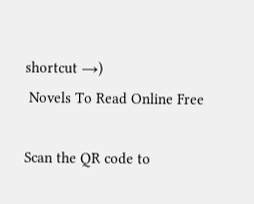shortcut →)
 Novels To Read Online Free

Scan the QR code to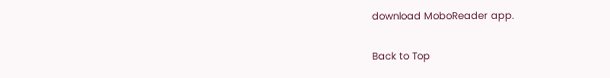download MoboReader app.

Back to Top